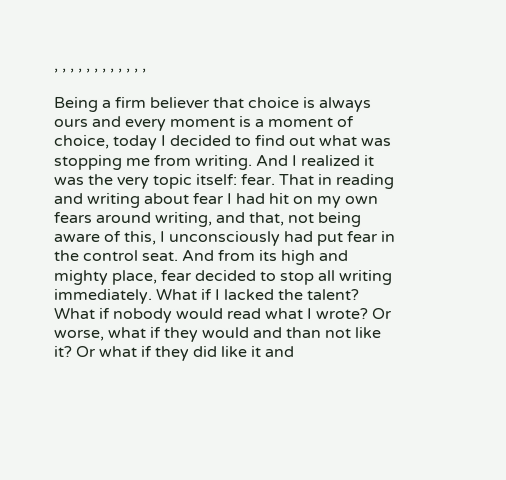, , , , , , , , , , , ,

Being a firm believer that choice is always ours and every moment is a moment of choice, today I decided to find out what was stopping me from writing. And I realized it was the very topic itself: fear. That in reading and writing about fear I had hit on my own fears around writing, and that, not being aware of this, I unconsciously had put fear in the control seat. And from its high and mighty place, fear decided to stop all writing immediately. What if I lacked the talent? What if nobody would read what I wrote? Or worse, what if they would and than not like it? Or what if they did like it and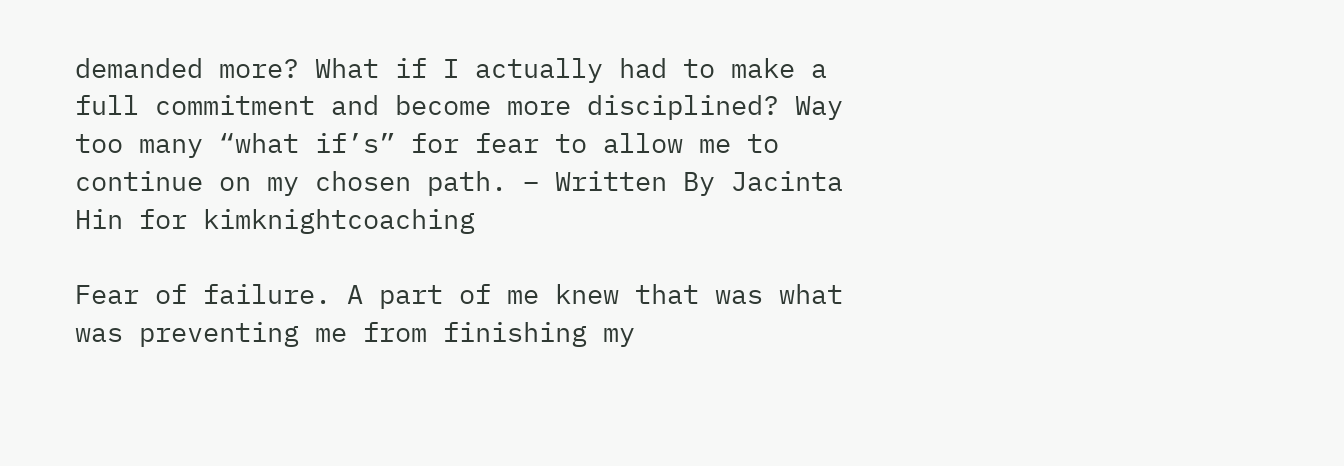demanded more? What if I actually had to make a full commitment and become more disciplined? Way too many “what if’s” for fear to allow me to continue on my chosen path. – Written By Jacinta Hin for kimknightcoaching

Fear of failure. A part of me knew that was what was preventing me from finishing my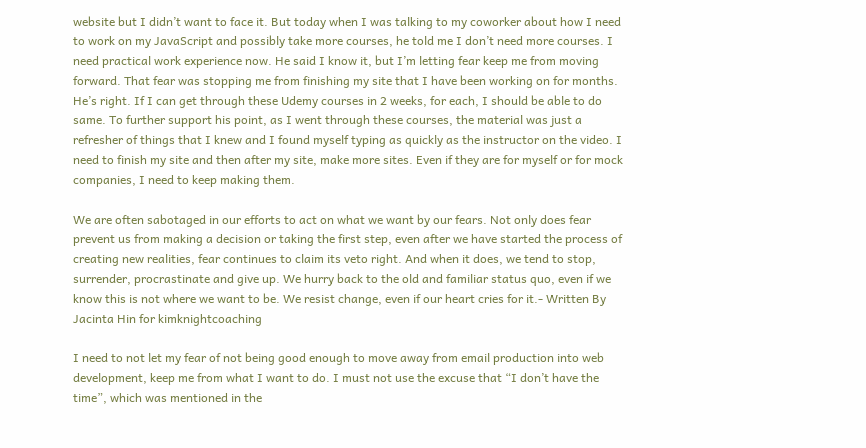website but I didn’t want to face it. But today when I was talking to my coworker about how I need to work on my JavaScript and possibly take more courses, he told me I don’t need more courses. I need practical work experience now. He said I know it, but I’m letting fear keep me from moving forward. That fear was stopping me from finishing my site that I have been working on for months. He’s right. If I can get through these Udemy courses in 2 weeks, for each, I should be able to do same. To further support his point, as I went through these courses, the material was just a refresher of things that I knew and I found myself typing as quickly as the instructor on the video. I need to finish my site and then after my site, make more sites. Even if they are for myself or for mock companies, I need to keep making them.

We are often sabotaged in our efforts to act on what we want by our fears. Not only does fear prevent us from making a decision or taking the first step, even after we have started the process of creating new realities, fear continues to claim its veto right. And when it does, we tend to stop, surrender, procrastinate and give up. We hurry back to the old and familiar status quo, even if we know this is not where we want to be. We resist change, even if our heart cries for it.- Written By Jacinta Hin for kimknightcoaching

I need to not let my fear of not being good enough to move away from email production into web development, keep me from what I want to do. I must not use the excuse that “I don’t have the time”, which was mentioned in the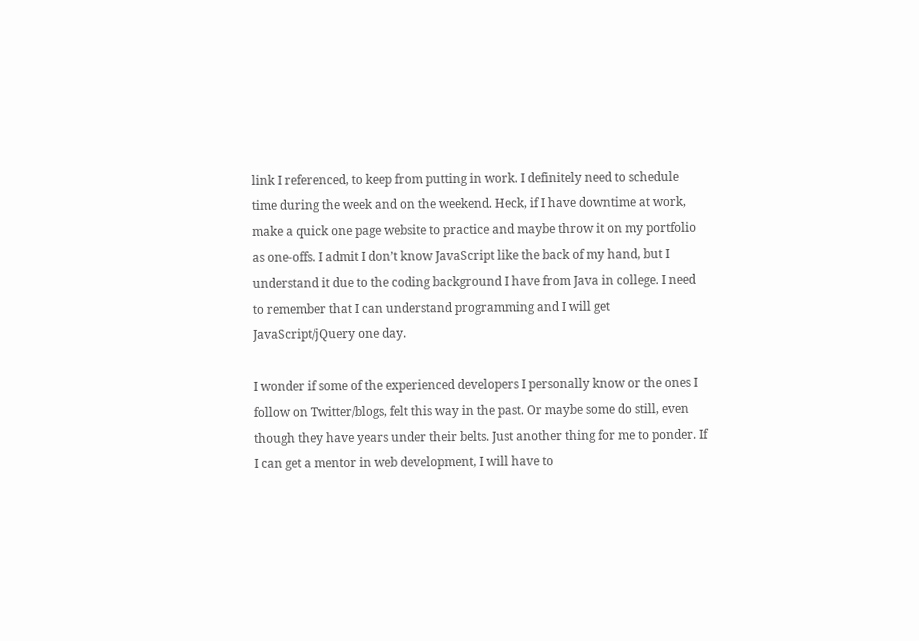link I referenced, to keep from putting in work. I definitely need to schedule time during the week and on the weekend. Heck, if I have downtime at work, make a quick one page website to practice and maybe throw it on my portfolio as one-offs. I admit I don’t know JavaScript like the back of my hand, but I understand it due to the coding background I have from Java in college. I need to remember that I can understand programming and I will get JavaScript/jQuery one day.

I wonder if some of the experienced developers I personally know or the ones I follow on Twitter/blogs, felt this way in the past. Or maybe some do still, even though they have years under their belts. Just another thing for me to ponder. If I can get a mentor in web development, I will have to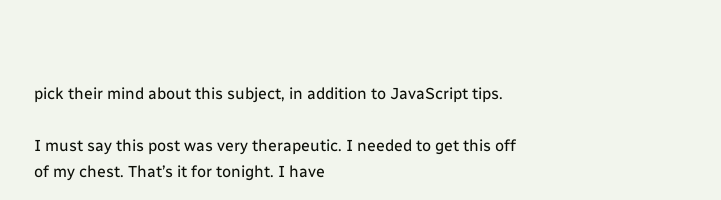pick their mind about this subject, in addition to JavaScript tips.

I must say this post was very therapeutic. I needed to get this off of my chest. That’s it for tonight. I have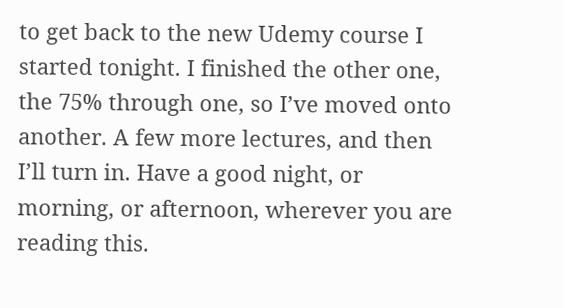to get back to the new Udemy course I started tonight. I finished the other one, the 75% through one, so I’ve moved onto another. A few more lectures, and then I’ll turn in. Have a good night, or morning, or afternoon, wherever you are reading this.